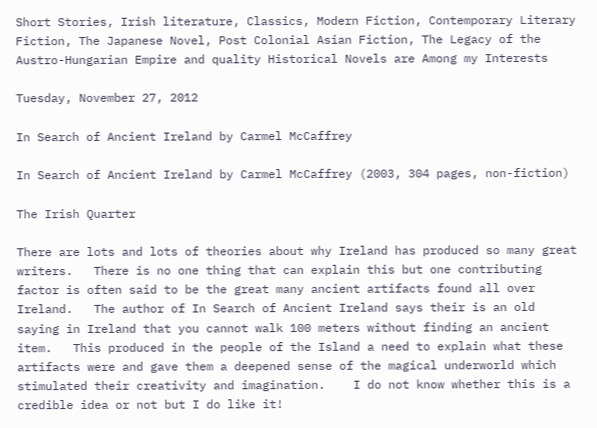Short Stories, Irish literature, Classics, Modern Fiction, Contemporary Literary Fiction, The Japanese Novel, Post Colonial Asian Fiction, The Legacy of the Austro-Hungarian Empire and quality Historical Novels are Among my Interests

Tuesday, November 27, 2012

In Search of Ancient Ireland by Carmel McCaffrey

In Search of Ancient Ireland by Carmel McCaffrey (2003, 304 pages, non-fiction)

The Irish Quarter

There are lots and lots of theories about why Ireland has produced so many great writers.   There is no one thing that can explain this but one contributing factor is often said to be the great many ancient artifacts found all over Ireland.   The author of In Search of Ancient Ireland says their is an old saying in Ireland that you cannot walk 100 meters without finding an ancient item.   This produced in the people of the Island a need to explain what these artifacts were and gave them a deepened sense of the magical underworld which stimulated their creativity and imagination.    I do not know whether this is a credible idea or not but I do like it!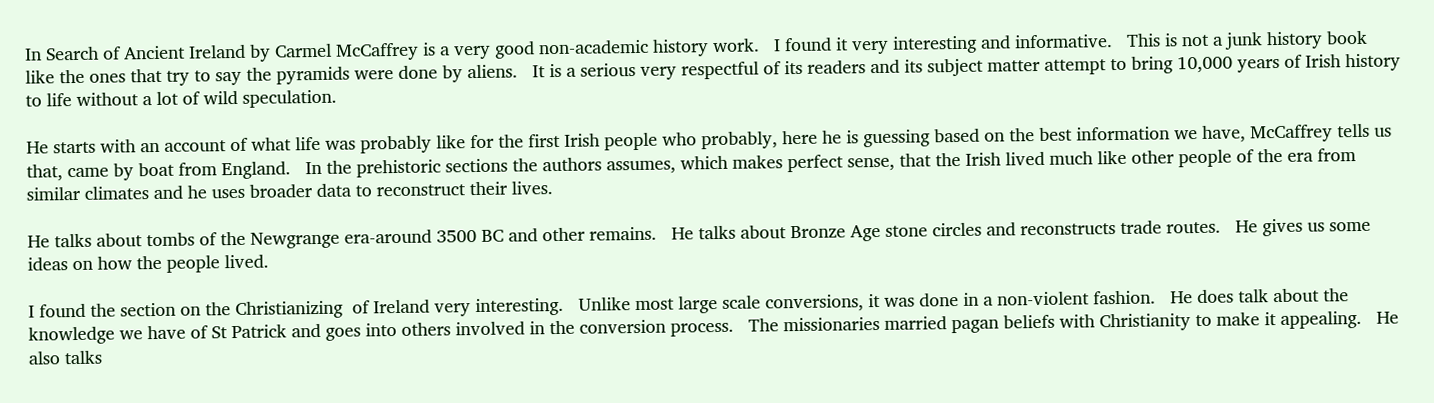In Search of Ancient Ireland by Carmel McCaffrey is a very good non-academic history work.   I found it very interesting and informative.   This is not a junk history book like the ones that try to say the pyramids were done by aliens.   It is a serious very respectful of its readers and its subject matter attempt to bring 10,000 years of Irish history to life without a lot of wild speculation.

He starts with an account of what life was probably like for the first Irish people who probably, here he is guessing based on the best information we have, McCaffrey tells us that, came by boat from England.   In the prehistoric sections the authors assumes, which makes perfect sense, that the Irish lived much like other people of the era from similar climates and he uses broader data to reconstruct their lives.

He talks about tombs of the Newgrange era-around 3500 BC and other remains.   He talks about Bronze Age stone circles and reconstructs trade routes.   He gives us some ideas on how the people lived.

I found the section on the Christianizing  of Ireland very interesting.   Unlike most large scale conversions, it was done in a non-violent fashion.   He does talk about the knowledge we have of St Patrick and goes into others involved in the conversion process.   The missionaries married pagan beliefs with Christianity to make it appealing.   He also talks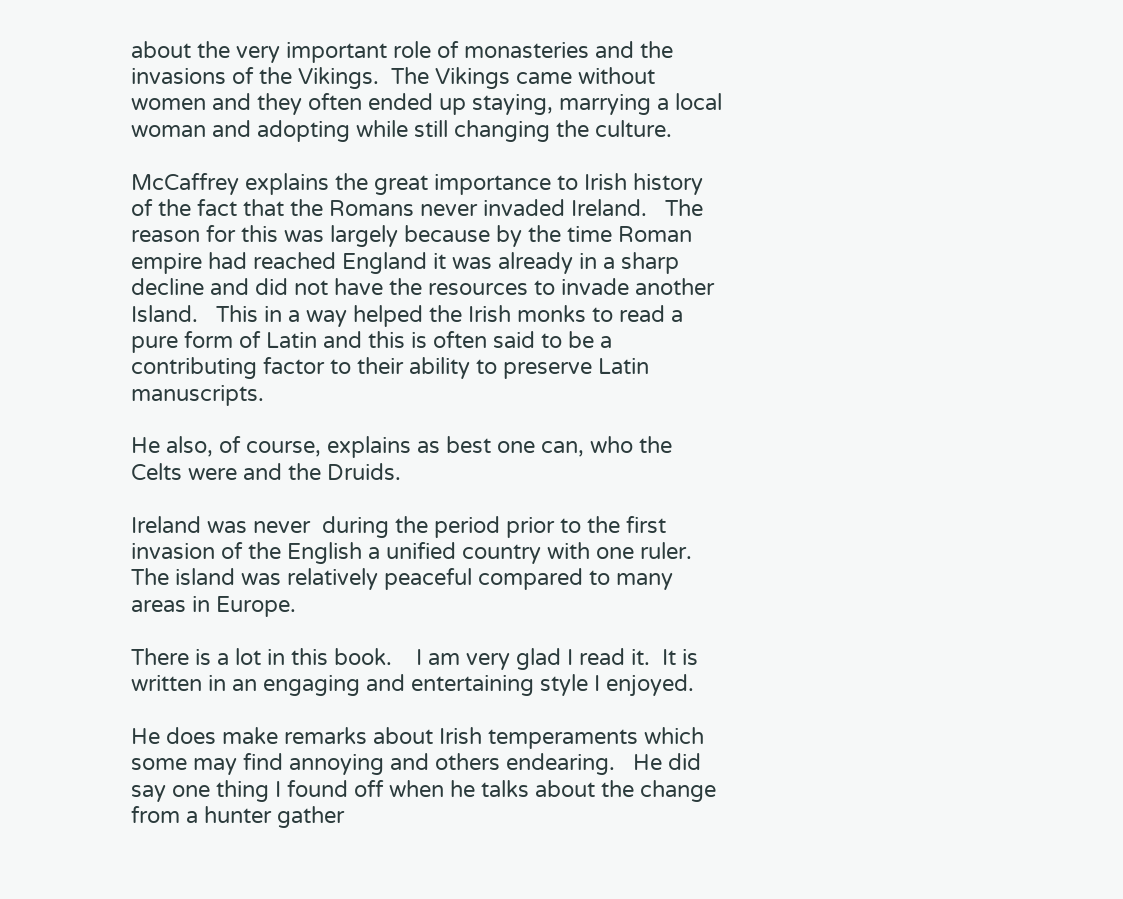about the very important role of monasteries and the invasions of the Vikings.  The Vikings came without women and they often ended up staying, marrying a local woman and adopting while still changing the culture.

McCaffrey explains the great importance to Irish history of the fact that the Romans never invaded Ireland.   The reason for this was largely because by the time Roman empire had reached England it was already in a sharp decline and did not have the resources to invade another Island.   This in a way helped the Irish monks to read a pure form of Latin and this is often said to be a contributing factor to their ability to preserve Latin manuscripts.

He also, of course, explains as best one can, who the Celts were and the Druids.

Ireland was never  during the period prior to the first invasion of the English a unified country with one ruler.   The island was relatively peaceful compared to many areas in Europe.

There is a lot in this book.    I am very glad I read it.  It is written in an engaging and entertaining style I enjoyed.

He does make remarks about Irish temperaments which some may find annoying and others endearing.   He did say one thing I found off when he talks about the change from a hunter gather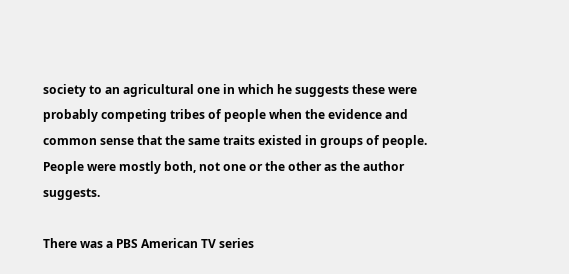society to an agricultural one in which he suggests these were probably competing tribes of people when the evidence and common sense that the same traits existed in groups of people.   People were mostly both, not one or the other as the author suggests.

There was a PBS American TV series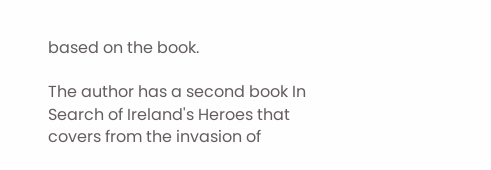based on the book.

The author has a second book In Search of Ireland's Heroes that covers from the invasion of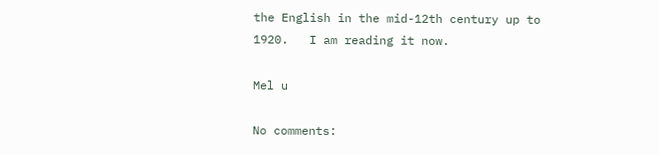the English in the mid-12th century up to 1920.   I am reading it now.

Mel u

No comments: